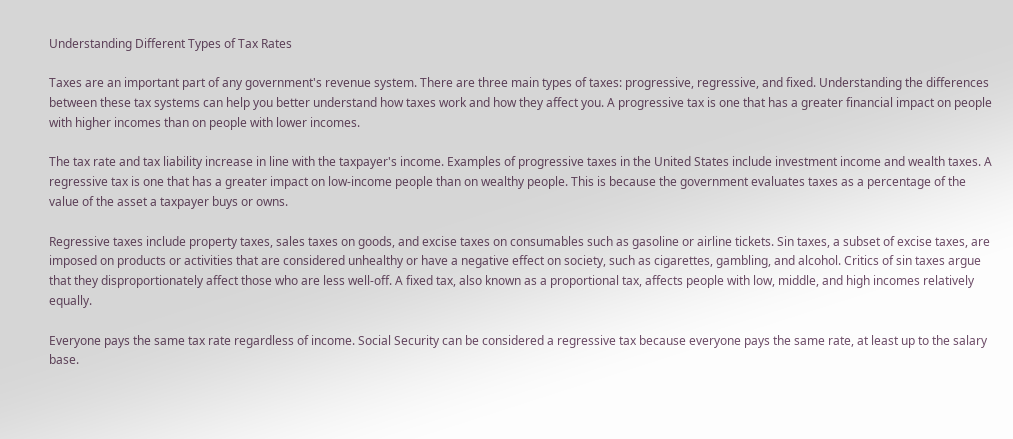Understanding Different Types of Tax Rates

Taxes are an important part of any government's revenue system. There are three main types of taxes: progressive, regressive, and fixed. Understanding the differences between these tax systems can help you better understand how taxes work and how they affect you. A progressive tax is one that has a greater financial impact on people with higher incomes than on people with lower incomes.

The tax rate and tax liability increase in line with the taxpayer's income. Examples of progressive taxes in the United States include investment income and wealth taxes. A regressive tax is one that has a greater impact on low-income people than on wealthy people. This is because the government evaluates taxes as a percentage of the value of the asset a taxpayer buys or owns.

Regressive taxes include property taxes, sales taxes on goods, and excise taxes on consumables such as gasoline or airline tickets. Sin taxes, a subset of excise taxes, are imposed on products or activities that are considered unhealthy or have a negative effect on society, such as cigarettes, gambling, and alcohol. Critics of sin taxes argue that they disproportionately affect those who are less well-off. A fixed tax, also known as a proportional tax, affects people with low, middle, and high incomes relatively equally.

Everyone pays the same tax rate regardless of income. Social Security can be considered a regressive tax because everyone pays the same rate, at least up to the salary base.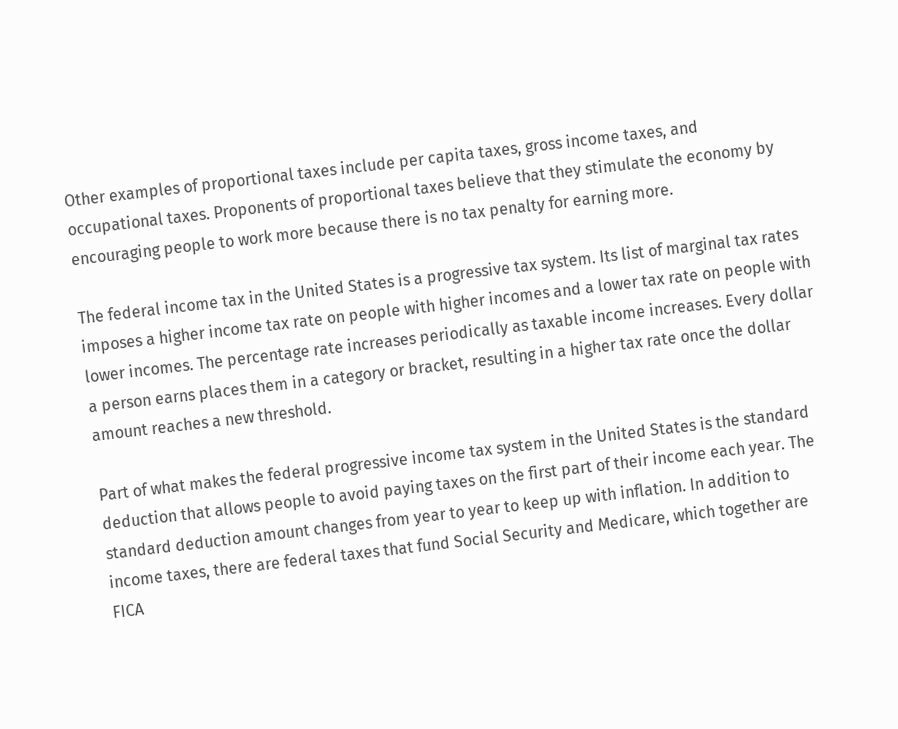Other examples of proportional taxes include per capita taxes, gross income taxes, and occupational taxes. Proponents of proportional taxes believe that they stimulate the economy by encouraging people to work more because there is no tax penalty for earning more.

The federal income tax in the United States is a progressive tax system. Its list of marginal tax rates imposes a higher income tax rate on people with higher incomes and a lower tax rate on people with lower incomes. The percentage rate increases periodically as taxable income increases. Every dollar a person earns places them in a category or bracket, resulting in a higher tax rate once the dollar amount reaches a new threshold.

Part of what makes the federal progressive income tax system in the United States is the standard deduction that allows people to avoid paying taxes on the first part of their income each year. The standard deduction amount changes from year to year to keep up with inflation. In addition to income taxes, there are federal taxes that fund Social Security and Medicare, which together are FICA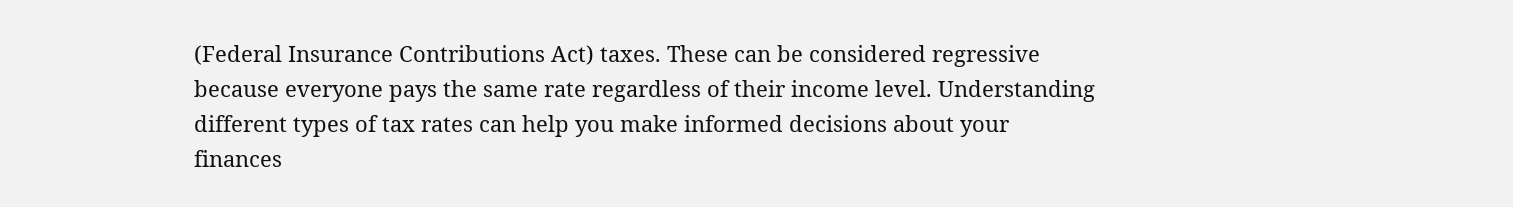(Federal Insurance Contributions Act) taxes. These can be considered regressive because everyone pays the same rate regardless of their income level. Understanding different types of tax rates can help you make informed decisions about your finances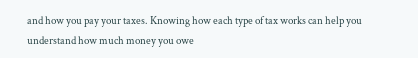and how you pay your taxes. Knowing how each type of tax works can help you understand how much money you owe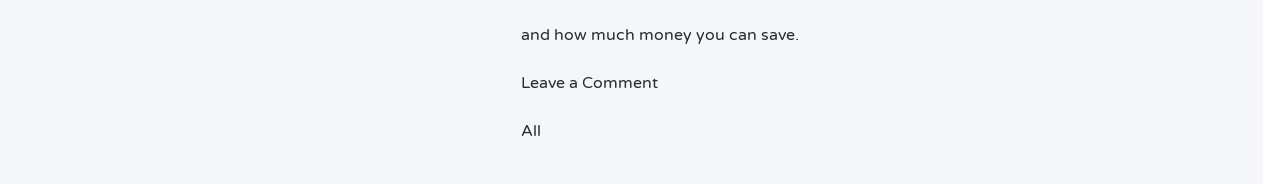and how much money you can save.

Leave a Comment

All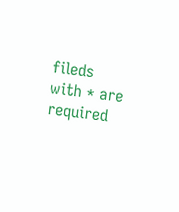fileds with * are required